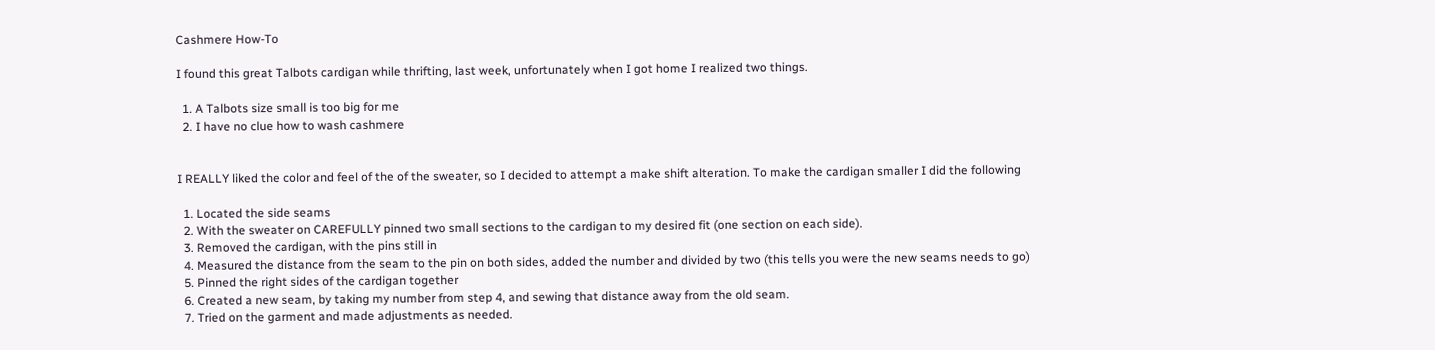Cashmere How-To

I found this great Talbots cardigan while thrifting, last week, unfortunately when I got home I realized two things.

  1. A Talbots size small is too big for me
  2. I have no clue how to wash cashmere


I REALLY liked the color and feel of the of the sweater, so I decided to attempt a make shift alteration. To make the cardigan smaller I did the following

  1. Located the side seams
  2. With the sweater on CAREFULLY pinned two small sections to the cardigan to my desired fit (one section on each side).
  3. Removed the cardigan, with the pins still in
  4. Measured the distance from the seam to the pin on both sides, added the number and divided by two (this tells you were the new seams needs to go)
  5. Pinned the right sides of the cardigan together
  6. Created a new seam, by taking my number from step 4, and sewing that distance away from the old seam.
  7. Tried on the garment and made adjustments as needed.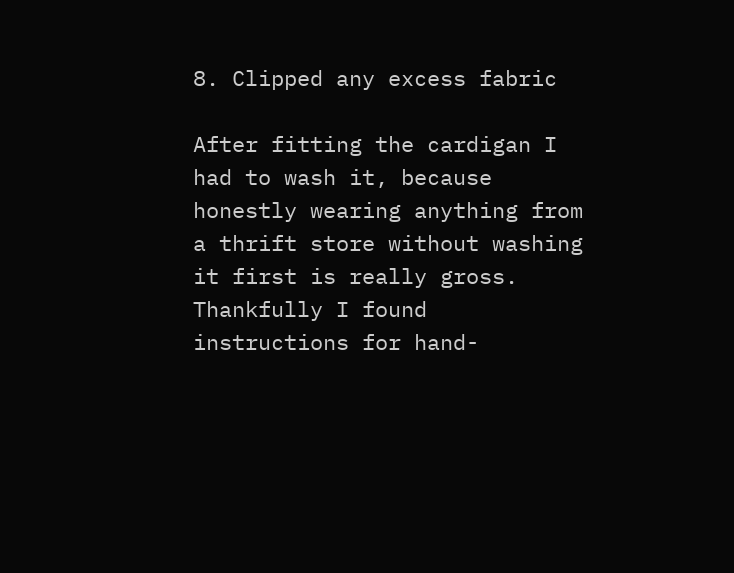8. Clipped any excess fabric

After fitting the cardigan I had to wash it, because honestly wearing anything from a thrift store without washing it first is really gross. Thankfully I found instructions for hand-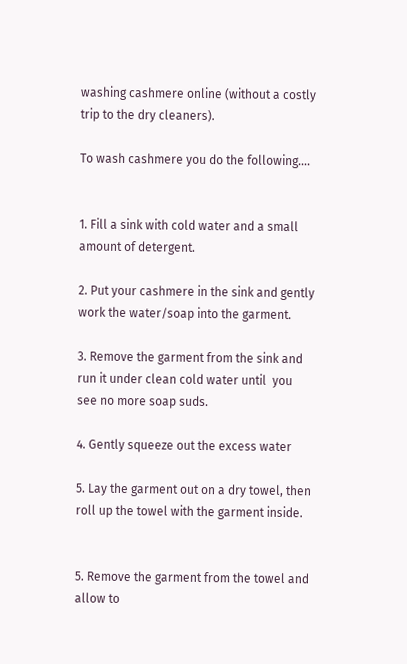washing cashmere online (without a costly trip to the dry cleaners).

To wash cashmere you do the following….


1. Fill a sink with cold water and a small amount of detergent.

2. Put your cashmere in the sink and gently work the water/soap into the garment.

3. Remove the garment from the sink and run it under clean cold water until  you see no more soap suds.

4. Gently squeeze out the excess water

5. Lay the garment out on a dry towel, then roll up the towel with the garment inside.


5. Remove the garment from the towel and allow to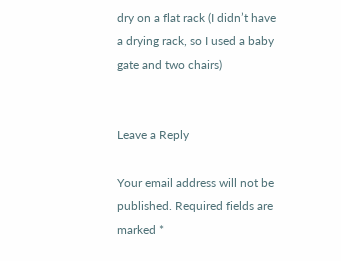dry on a flat rack (I didn’t have a drying rack, so I used a baby gate and two chairs)


Leave a Reply

Your email address will not be published. Required fields are marked *